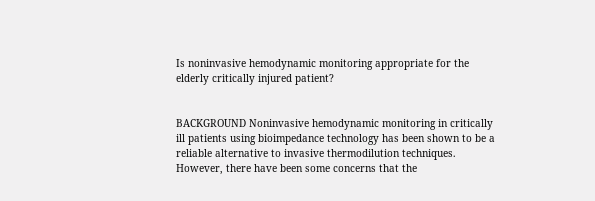Is noninvasive hemodynamic monitoring appropriate for the elderly critically injured patient?


BACKGROUND Noninvasive hemodynamic monitoring in critically ill patients using bioimpedance technology has been shown to be a reliable alternative to invasive thermodilution techniques. However, there have been some concerns that the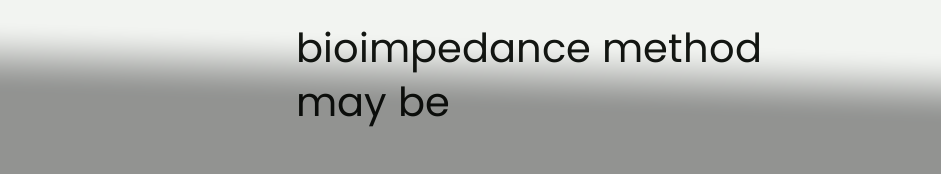bioimpedance method may be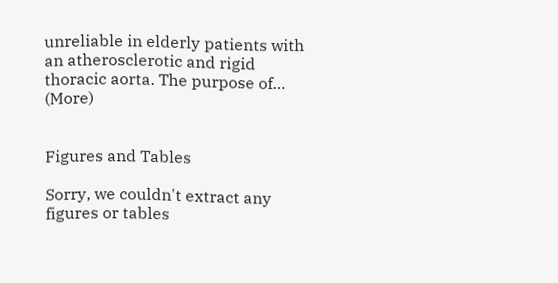unreliable in elderly patients with an atherosclerotic and rigid thoracic aorta. The purpose of… (More)


Figures and Tables

Sorry, we couldn't extract any figures or tables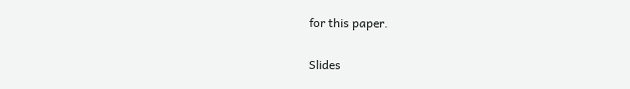for this paper.

Slides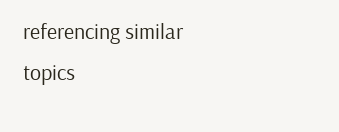referencing similar topics